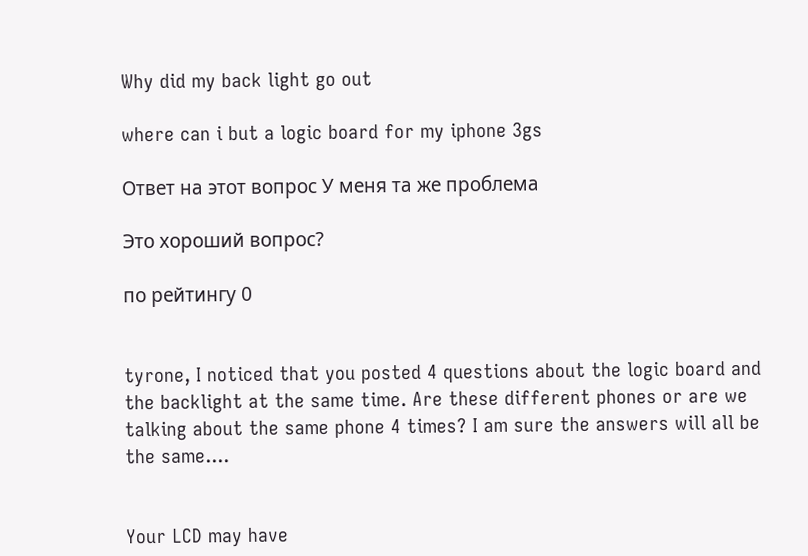Why did my back light go out

where can i but a logic board for my iphone 3gs

Ответ на этот вопрос У меня та же проблема

Это хороший вопрос?

по рейтингу 0


tyrone, I noticed that you posted 4 questions about the logic board and the backlight at the same time. Are these different phones or are we talking about the same phone 4 times? I am sure the answers will all be the same....


Your LCD may have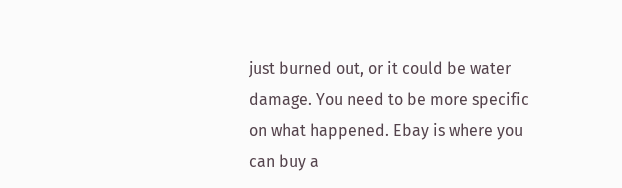just burned out, or it could be water damage. You need to be more specific on what happened. Ebay is where you can buy a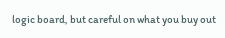logic board, but careful on what you buy out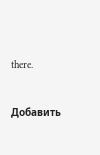there.


Добавить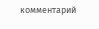комментарий